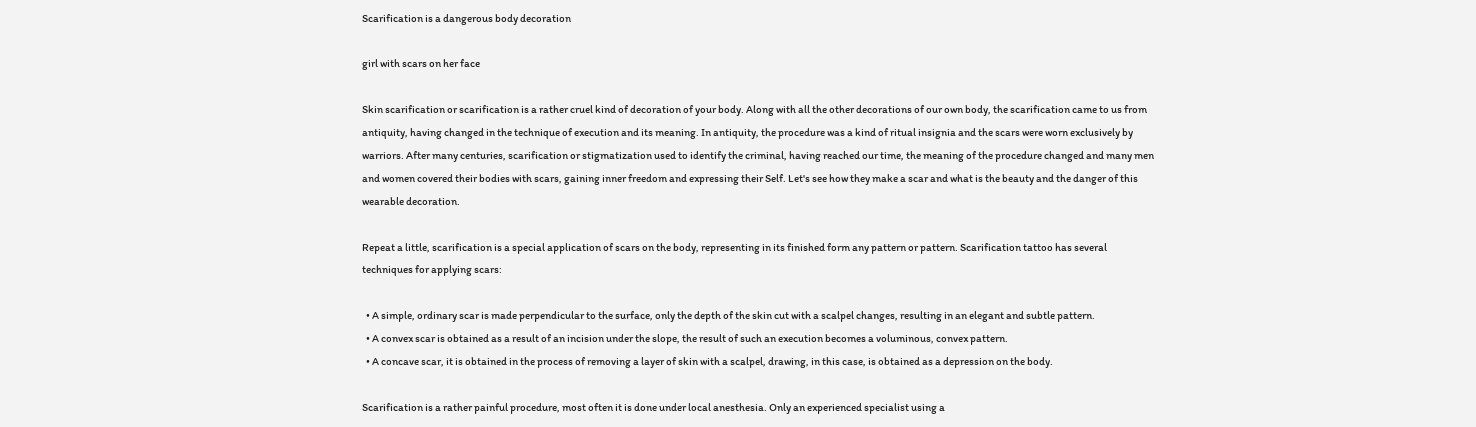Scarification is a dangerous body decoration

girl with scars on her face

Skin scarification or scarification is a rather cruel kind of decoration of your body. Along with all the other decorations of our own body, the scarification came to us from antiquity, having changed in the technique of execution and its meaning. In antiquity, the procedure was a kind of ritual insignia and the scars were worn exclusively by warriors. After many centuries, scarification or stigmatization used to identify the criminal, having reached our time, the meaning of the procedure changed and many men and women covered their bodies with scars, gaining inner freedom and expressing their Self. Let's see how they make a scar and what is the beauty and the danger of this wearable decoration.

Repeat a little, scarification is a special application of scars on the body, representing in its finished form any pattern or pattern. Scarification tattoo has several techniques for applying scars:

  • A simple, ordinary scar is made perpendicular to the surface, only the depth of the skin cut with a scalpel changes, resulting in an elegant and subtle pattern.
  • A convex scar is obtained as a result of an incision under the slope, the result of such an execution becomes a voluminous, convex pattern.
  • A concave scar, it is obtained in the process of removing a layer of skin with a scalpel, drawing, in this case, is obtained as a depression on the body.

Scarification is a rather painful procedure, most often it is done under local anesthesia. Only an experienced specialist using a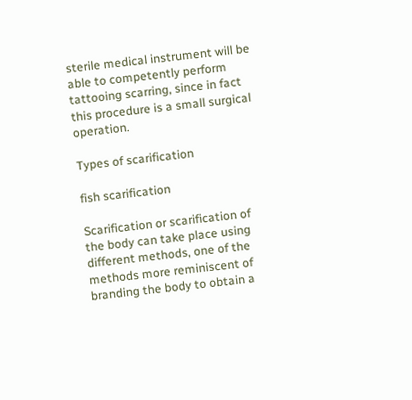sterile medical instrument will be able to competently perform tattooing scarring, since in fact this procedure is a small surgical operation.

Types of scarification

fish scarification

Scarification or scarification of the body can take place using different methods, one of the methods more reminiscent of branding the body to obtain a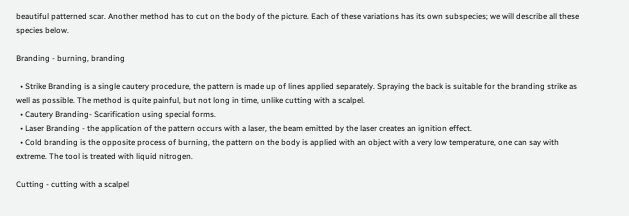beautiful patterned scar. Another method has to cut on the body of the picture. Each of these variations has its own subspecies; we will describe all these species below.

Branding - burning, branding

  • Strike Branding is a single cautery procedure, the pattern is made up of lines applied separately. Spraying the back is suitable for the branding strike as well as possible. The method is quite painful, but not long in time, unlike cutting with a scalpel.
  • Cautery Branding- Scarification using special forms.
  • Laser Branding - the application of the pattern occurs with a laser, the beam emitted by the laser creates an ignition effect.
  • Cold branding is the opposite process of burning, the pattern on the body is applied with an object with a very low temperature, one can say with extreme. The tool is treated with liquid nitrogen.

Cutting - cutting with a scalpel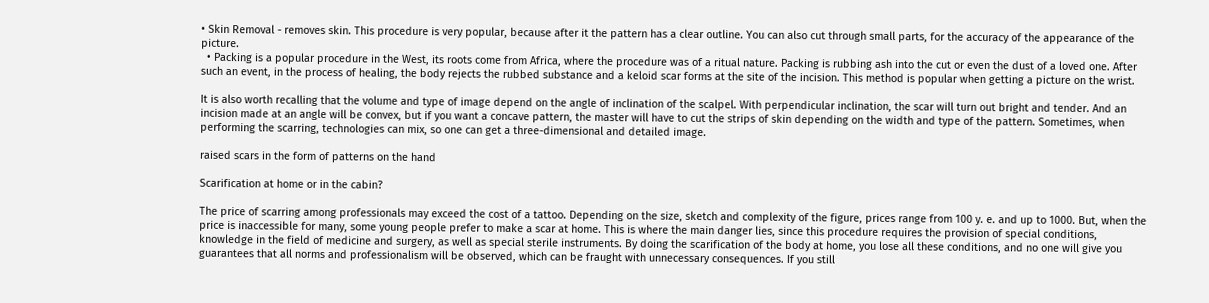• Skin Removal - removes skin. This procedure is very popular, because after it the pattern has a clear outline. You can also cut through small parts, for the accuracy of the appearance of the picture.
  • Packing is a popular procedure in the West, its roots come from Africa, where the procedure was of a ritual nature. Packing is rubbing ash into the cut or even the dust of a loved one. After such an event, in the process of healing, the body rejects the rubbed substance and a keloid scar forms at the site of the incision. This method is popular when getting a picture on the wrist.

It is also worth recalling that the volume and type of image depend on the angle of inclination of the scalpel. With perpendicular inclination, the scar will turn out bright and tender. And an incision made at an angle will be convex, but if you want a concave pattern, the master will have to cut the strips of skin depending on the width and type of the pattern. Sometimes, when performing the scarring, technologies can mix, so one can get a three-dimensional and detailed image.

raised scars in the form of patterns on the hand

Scarification at home or in the cabin?

The price of scarring among professionals may exceed the cost of a tattoo. Depending on the size, sketch and complexity of the figure, prices range from 100 y. e. and up to 1000. But, when the price is inaccessible for many, some young people prefer to make a scar at home. This is where the main danger lies, since this procedure requires the provision of special conditions, knowledge in the field of medicine and surgery, as well as special sterile instruments. By doing the scarification of the body at home, you lose all these conditions, and no one will give you guarantees that all norms and professionalism will be observed, which can be fraught with unnecessary consequences. If you still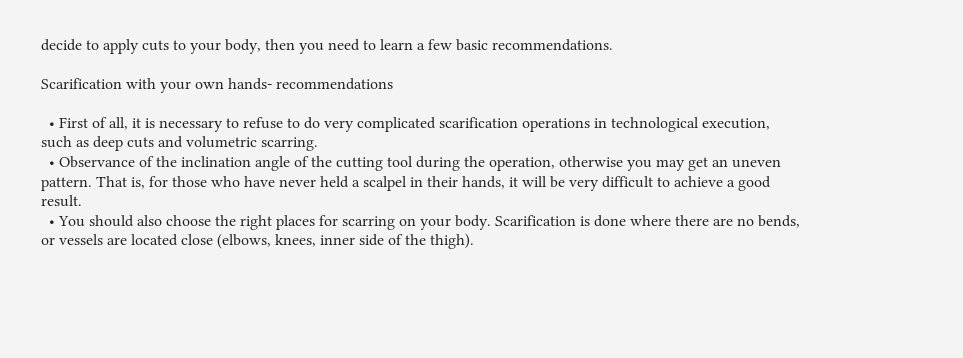decide to apply cuts to your body, then you need to learn a few basic recommendations.

Scarification with your own hands- recommendations

  • First of all, it is necessary to refuse to do very complicated scarification operations in technological execution, such as deep cuts and volumetric scarring.
  • Observance of the inclination angle of the cutting tool during the operation, otherwise you may get an uneven pattern. That is, for those who have never held a scalpel in their hands, it will be very difficult to achieve a good result.
  • You should also choose the right places for scarring on your body. Scarification is done where there are no bends, or vessels are located close (elbows, knees, inner side of the thigh).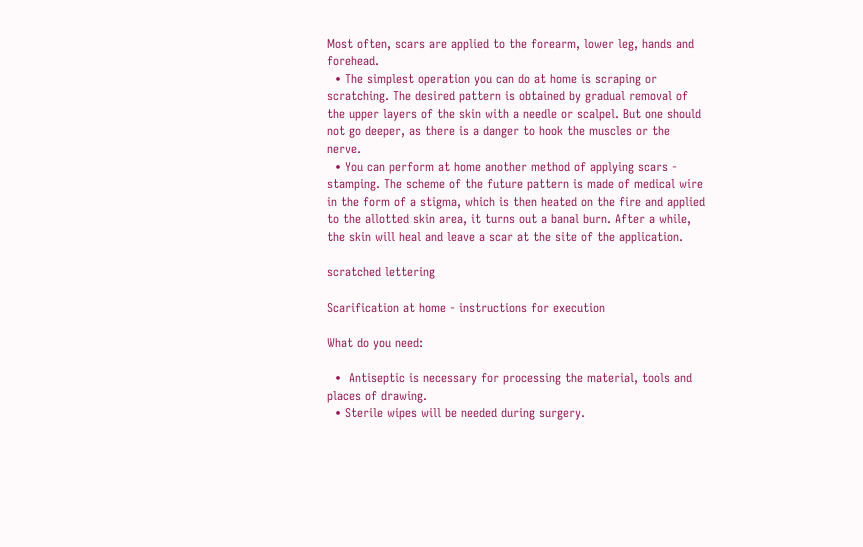Most often, scars are applied to the forearm, lower leg, hands and forehead.
  • The simplest operation you can do at home is scraping or scratching. The desired pattern is obtained by gradual removal of the upper layers of the skin with a needle or scalpel. But one should not go deeper, as there is a danger to hook the muscles or the nerve.
  • You can perform at home another method of applying scars - stamping. The scheme of the future pattern is made of medical wire in the form of a stigma, which is then heated on the fire and applied to the allotted skin area, it turns out a banal burn. After a while, the skin will heal and leave a scar at the site of the application.

scratched lettering

Scarification at home - instructions for execution

What do you need:

  •  Antiseptic is necessary for processing the material, tools and places of drawing.
  • Sterile wipes will be needed during surgery.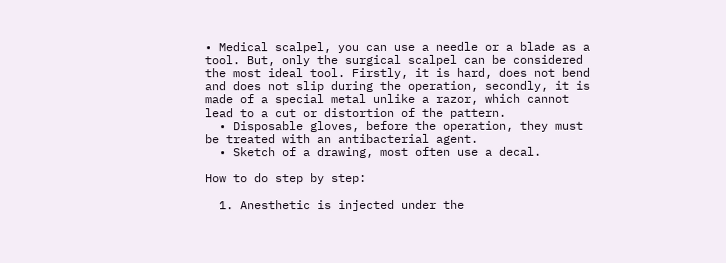• Medical scalpel, you can use a needle or a blade as a tool. But, only the surgical scalpel can be considered the most ideal tool. Firstly, it is hard, does not bend and does not slip during the operation, secondly, it is made of a special metal unlike a razor, which cannot lead to a cut or distortion of the pattern.
  • Disposable gloves, before the operation, they must be treated with an antibacterial agent.
  • Sketch of a drawing, most often use a decal.

How to do step by step:

  1. Anesthetic is injected under the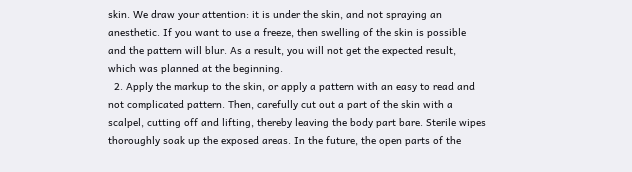skin. We draw your attention: it is under the skin, and not spraying an anesthetic. If you want to use a freeze, then swelling of the skin is possible and the pattern will blur. As a result, you will not get the expected result, which was planned at the beginning.
  2. Apply the markup to the skin, or apply a pattern with an easy to read and not complicated pattern. Then, carefully cut out a part of the skin with a scalpel, cutting off and lifting, thereby leaving the body part bare. Sterile wipes thoroughly soak up the exposed areas. In the future, the open parts of the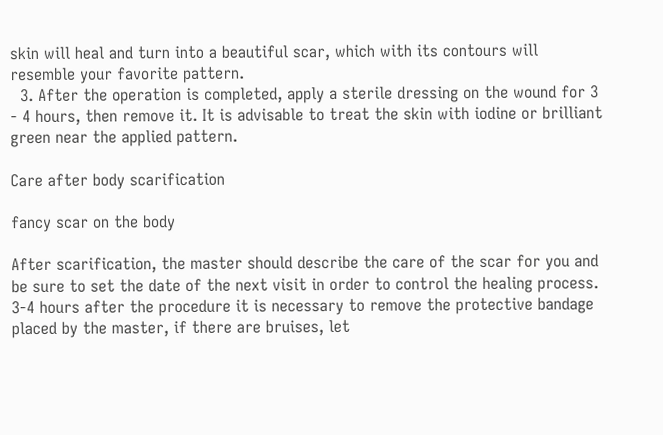skin will heal and turn into a beautiful scar, which with its contours will resemble your favorite pattern.
  3. After the operation is completed, apply a sterile dressing on the wound for 3 - 4 hours, then remove it. It is advisable to treat the skin with iodine or brilliant green near the applied pattern.

Care after body scarification

fancy scar on the body

After scarification, the master should describe the care of the scar for you and be sure to set the date of the next visit in order to control the healing process. 3-4 hours after the procedure it is necessary to remove the protective bandage placed by the master, if there are bruises, let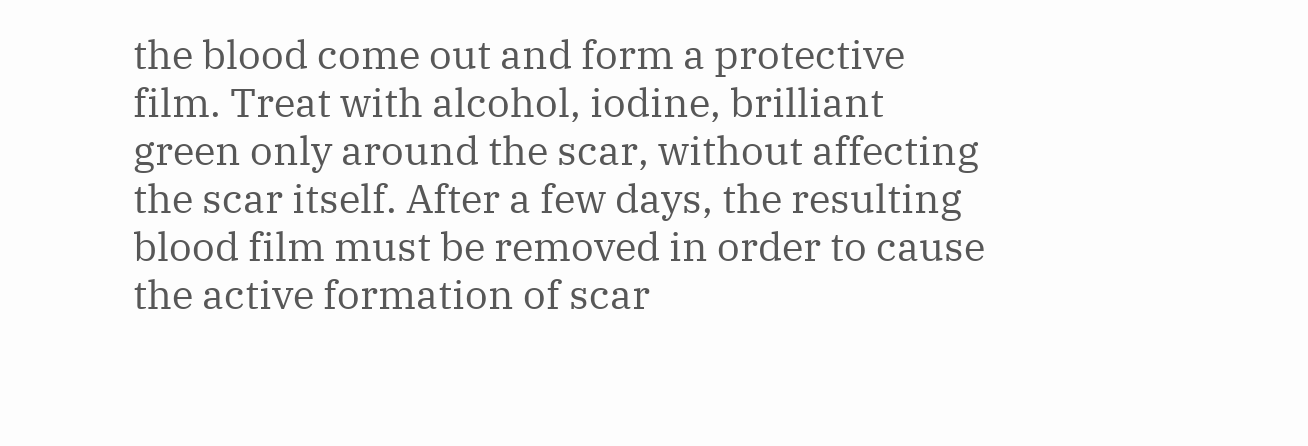the blood come out and form a protective film. Treat with alcohol, iodine, brilliant green only around the scar, without affecting the scar itself. After a few days, the resulting blood film must be removed in order to cause the active formation of scar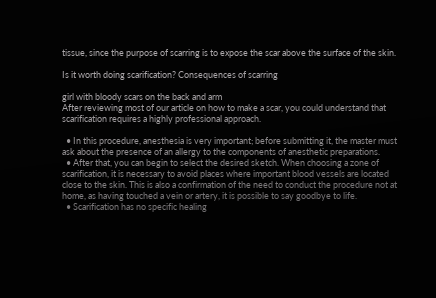tissue, since the purpose of scarring is to expose the scar above the surface of the skin.

Is it worth doing scarification? Consequences of scarring

girl with bloody scars on the back and arm
After reviewing most of our article on how to make a scar, you could understand that scarification requires a highly professional approach.

  • In this procedure, anesthesia is very important; before submitting it, the master must ask about the presence of an allergy to the components of anesthetic preparations.
  • After that, you can begin to select the desired sketch. When choosing a zone of scarification, it is necessary to avoid places where important blood vessels are located close to the skin. This is also a confirmation of the need to conduct the procedure not at home, as having touched a vein or artery, it is possible to say goodbye to life.
  • Scarification has no specific healing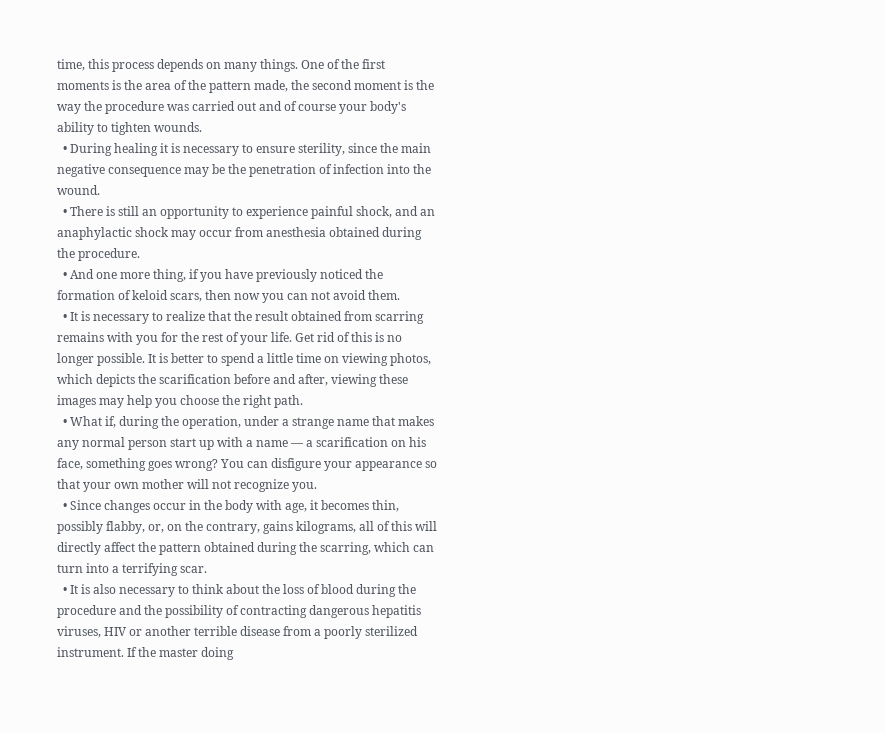time, this process depends on many things. One of the first moments is the area of the pattern made, the second moment is the way the procedure was carried out and of course your body's ability to tighten wounds.
  • During healing it is necessary to ensure sterility, since the main negative consequence may be the penetration of infection into the wound.
  • There is still an opportunity to experience painful shock, and an anaphylactic shock may occur from anesthesia obtained during the procedure.
  • And one more thing, if you have previously noticed the formation of keloid scars, then now you can not avoid them.
  • It is necessary to realize that the result obtained from scarring remains with you for the rest of your life. Get rid of this is no longer possible. It is better to spend a little time on viewing photos, which depicts the scarification before and after, viewing these images may help you choose the right path.
  • What if, during the operation, under a strange name that makes any normal person start up with a name — a scarification on his face, something goes wrong? You can disfigure your appearance so that your own mother will not recognize you.
  • Since changes occur in the body with age, it becomes thin, possibly flabby, or, on the contrary, gains kilograms, all of this will directly affect the pattern obtained during the scarring, which can turn into a terrifying scar.
  • It is also necessary to think about the loss of blood during the procedure and the possibility of contracting dangerous hepatitis viruses, HIV or another terrible disease from a poorly sterilized instrument. If the master doing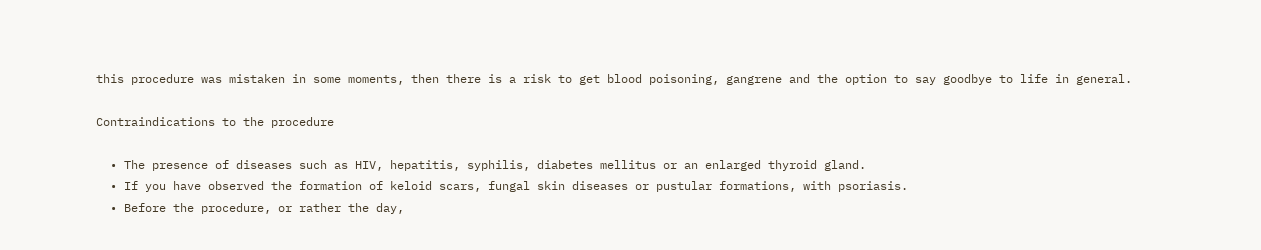this procedure was mistaken in some moments, then there is a risk to get blood poisoning, gangrene and the option to say goodbye to life in general.

Contraindications to the procedure

  • The presence of diseases such as HIV, hepatitis, syphilis, diabetes mellitus or an enlarged thyroid gland.
  • If you have observed the formation of keloid scars, fungal skin diseases or pustular formations, with psoriasis.
  • Before the procedure, or rather the day,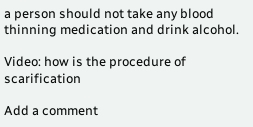a person should not take any blood thinning medication and drink alcohol.

Video: how is the procedure of scarification

Add a comment